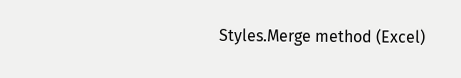Styles.Merge method (Excel)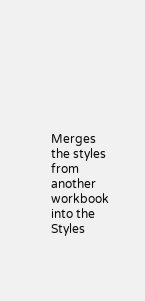Merges the styles from another workbook into the Styles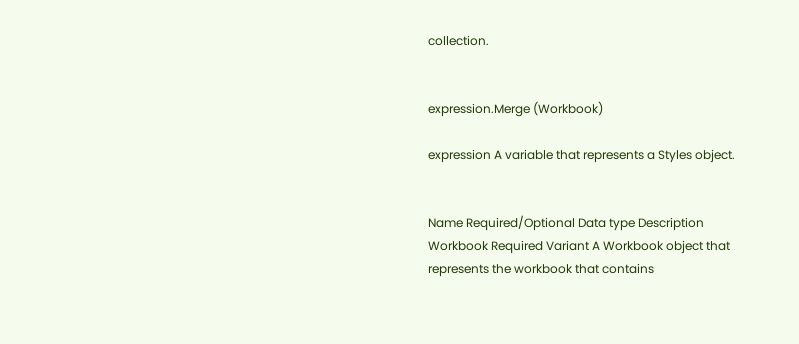collection.


expression.Merge (Workbook)

expression A variable that represents a Styles object.


Name Required/Optional Data type Description
Workbook Required Variant A Workbook object that represents the workbook that contains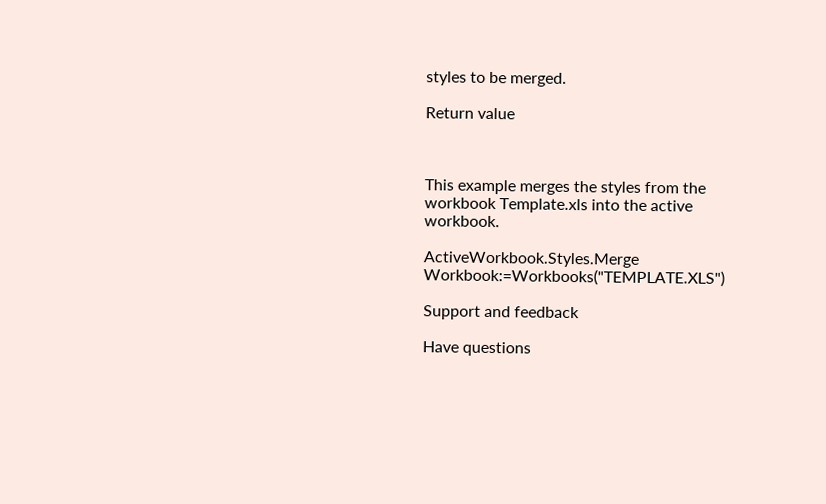styles to be merged.

Return value



This example merges the styles from the workbook Template.xls into the active workbook.

ActiveWorkbook.Styles.Merge Workbook:=Workbooks("TEMPLATE.XLS")

Support and feedback

Have questions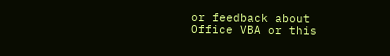or feedback about Office VBA or this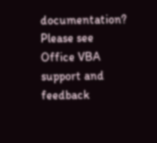documentation? Please see Office VBA support and feedback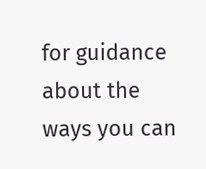for guidance about the ways you can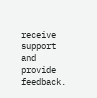receive support and provide feedback.